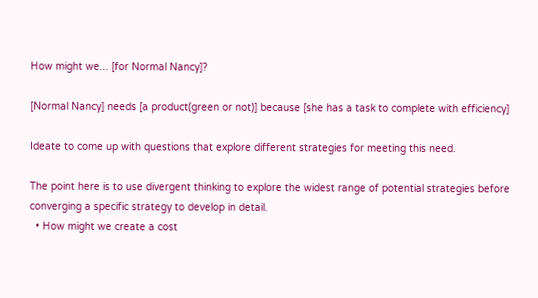How might we... [for Normal Nancy]?

[Normal Nancy] needs [a product(green or not)] because [she has a task to complete with efficiency]

Ideate to come up with questions that explore different strategies for meeting this need.

The point here is to use divergent thinking to explore the widest range of potential strategies before converging a specific strategy to develop in detail.
  • How might we create a cost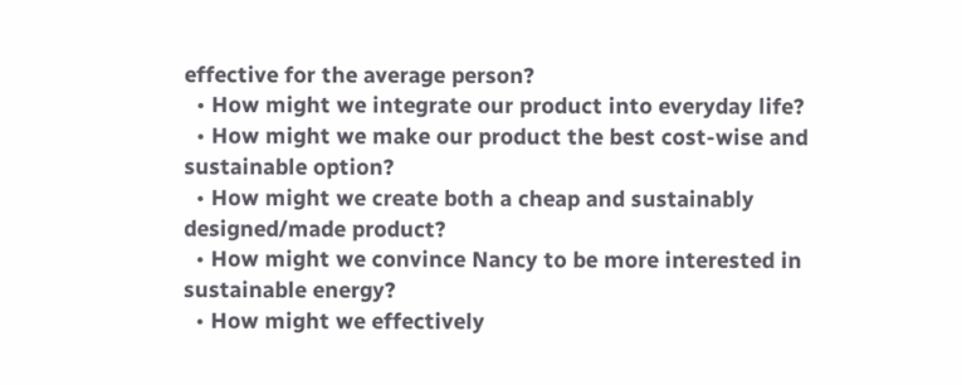effective for the average person?
  • How might we integrate our product into everyday life?
  • How might we make our product the best cost-wise and sustainable option?
  • How might we create both a cheap and sustainably designed/made product?
  • How might we convince Nancy to be more interested in sustainable energy?
  • How might we effectively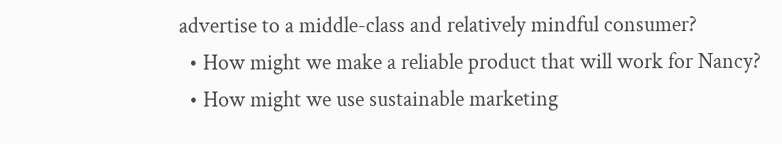advertise to a middle-class and relatively mindful consumer?
  • How might we make a reliable product that will work for Nancy?
  • How might we use sustainable marketing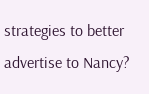strategies to better advertise to Nancy?